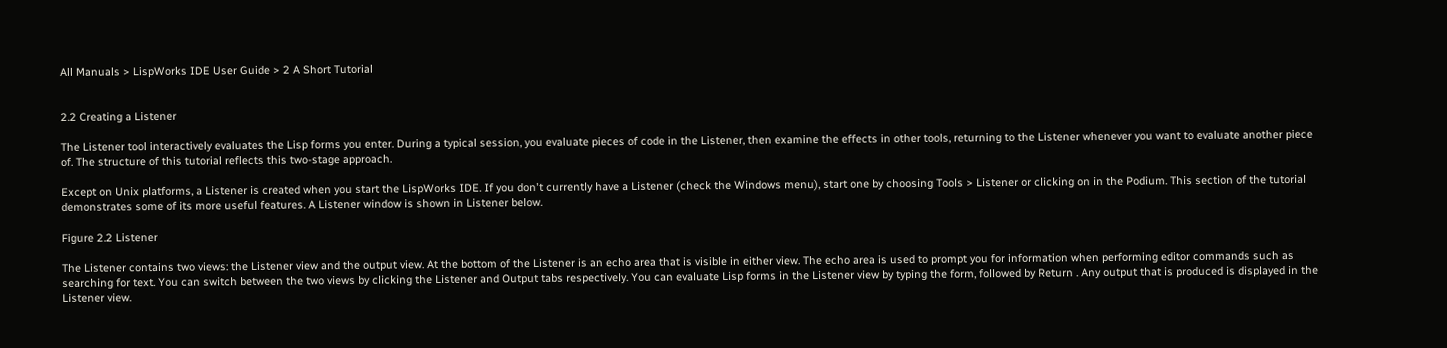All Manuals > LispWorks IDE User Guide > 2 A Short Tutorial


2.2 Creating a Listener

The Listener tool interactively evaluates the Lisp forms you enter. During a typical session, you evaluate pieces of code in the Listener, then examine the effects in other tools, returning to the Listener whenever you want to evaluate another piece of. The structure of this tutorial reflects this two-stage approach.

Except on Unix platforms, a Listener is created when you start the LispWorks IDE. If you don't currently have a Listener (check the Windows menu), start one by choosing Tools > Listener or clicking on in the Podium. This section of the tutorial demonstrates some of its more useful features. A Listener window is shown in Listener below.

Figure 2.2 Listener

The Listener contains two views: the Listener view and the output view. At the bottom of the Listener is an echo area that is visible in either view. The echo area is used to prompt you for information when performing editor commands such as searching for text. You can switch between the two views by clicking the Listener and Output tabs respectively. You can evaluate Lisp forms in the Listener view by typing the form, followed by Return . Any output that is produced is displayed in the Listener view.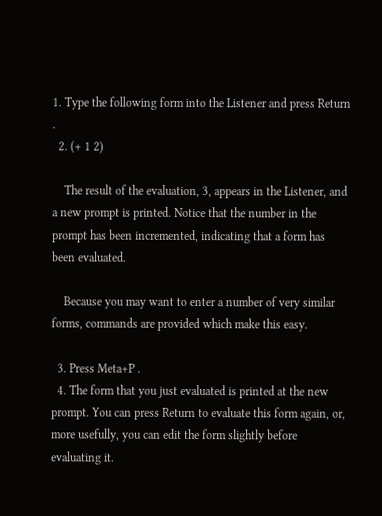1. Type the following form into the Listener and press Return .
  2. (+ 1 2)

    The result of the evaluation, 3, appears in the Listener, and a new prompt is printed. Notice that the number in the prompt has been incremented, indicating that a form has been evaluated.

    Because you may want to enter a number of very similar forms, commands are provided which make this easy.

  3. Press Meta+P .
  4. The form that you just evaluated is printed at the new prompt. You can press Return to evaluate this form again, or, more usefully, you can edit the form slightly before evaluating it.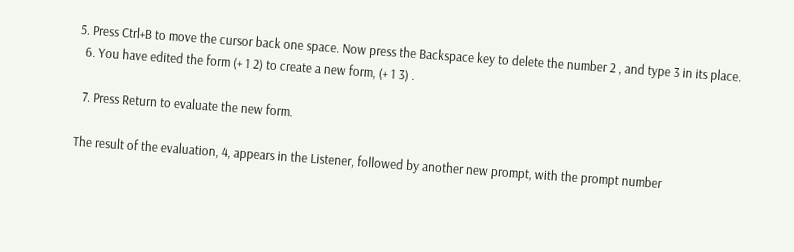5. Press Ctrl+B to move the cursor back one space. Now press the Backspace key to delete the number 2 , and type 3 in its place.
  6. You have edited the form (+ 1 2) to create a new form, (+ 1 3) .

  7. Press Return to evaluate the new form.

The result of the evaluation, 4, appears in the Listener, followed by another new prompt, with the prompt number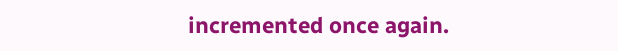incremented once again.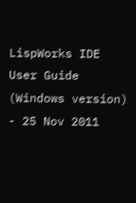LispWorks IDE User Guide (Windows version) - 25 Nov 2011